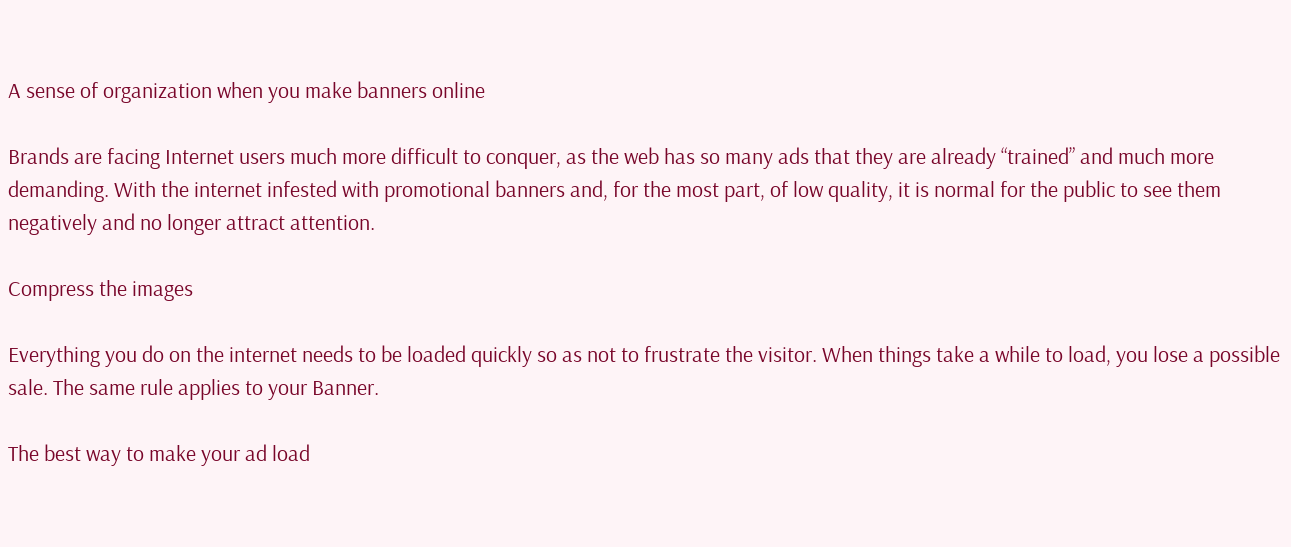A sense of organization when you make banners online

Brands are facing Internet users much more difficult to conquer, as the web has so many ads that they are already “trained” and much more demanding. With the internet infested with promotional banners and, for the most part, of low quality, it is normal for the public to see them negatively and no longer attract attention.

Compress the images

Everything you do on the internet needs to be loaded quickly so as not to frustrate the visitor. When things take a while to load, you lose a possible sale. The same rule applies to your Banner.

The best way to make your ad load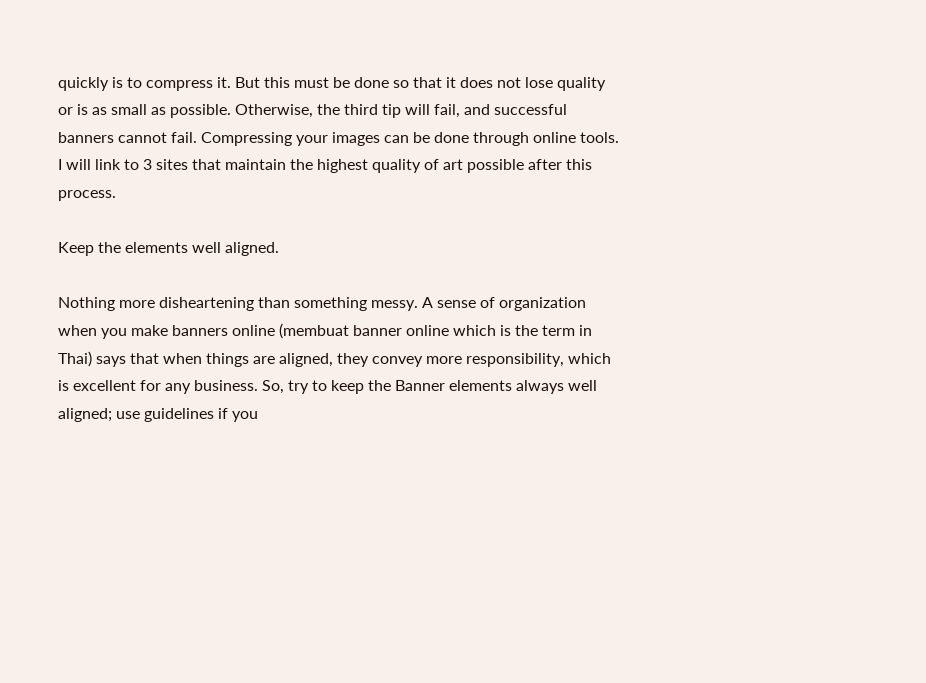quickly is to compress it. But this must be done so that it does not lose quality or is as small as possible. Otherwise, the third tip will fail, and successful banners cannot fail. Compressing your images can be done through online tools. I will link to 3 sites that maintain the highest quality of art possible after this process.

Keep the elements well aligned.

Nothing more disheartening than something messy. A sense of organization when you make banners online (membuat banner online which is the term in Thai) says that when things are aligned, they convey more responsibility, which is excellent for any business. So, try to keep the Banner elements always well aligned; use guidelines if you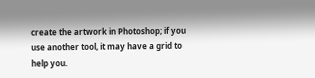create the artwork in Photoshop; if you use another tool, it may have a grid to help you.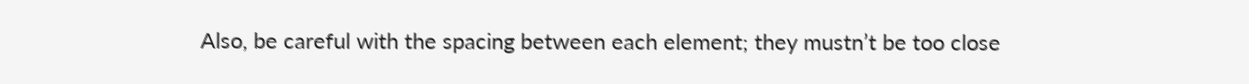Also, be careful with the spacing between each element; they mustn’t be too close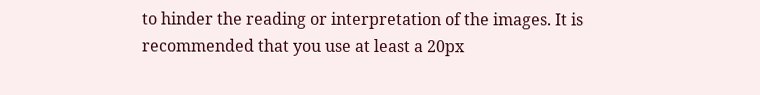to hinder the reading or interpretation of the images. It is recommended that you use at least a 20px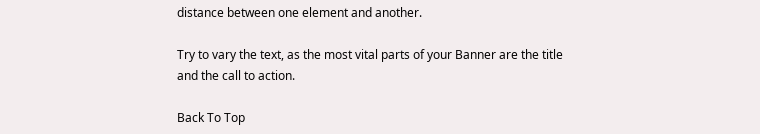distance between one element and another.

Try to vary the text, as the most vital parts of your Banner are the title and the call to action.

Back To Top